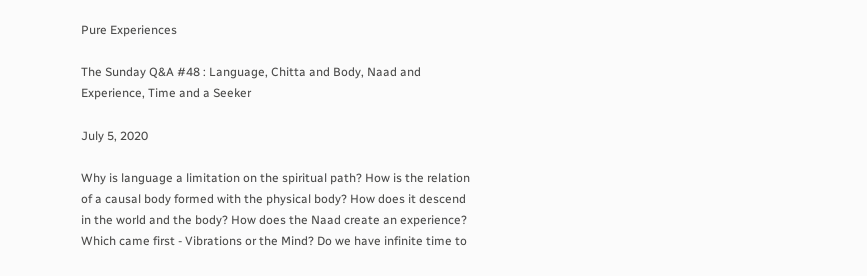Pure Experiences

The Sunday Q&A #48 : Language, Chitta and Body, Naad and Experience, Time and a Seeker

July 5, 2020

Why is language a limitation on the spiritual path? How is the relation of a causal body formed with the physical body? How does it descend in the world and the body? How does the Naad create an experience? Which came first - Vibrations or the Mind? Do we have infinite time to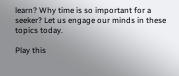learn? Why time is so important for a seeker? Let us engage our minds in these topics today.

Play this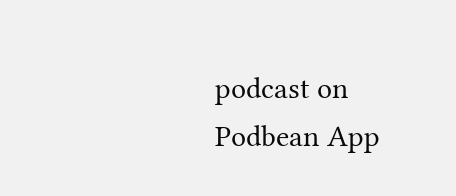podcast on Podbean App